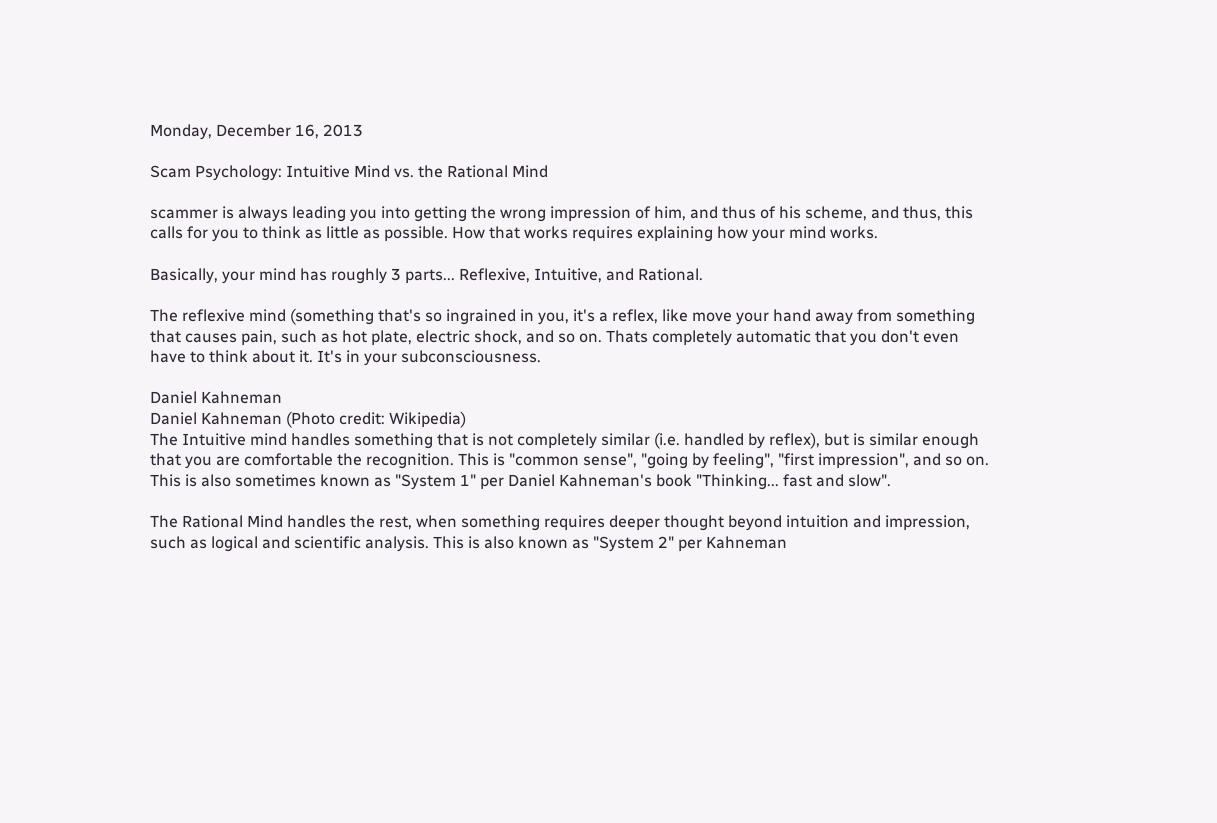Monday, December 16, 2013

Scam Psychology: Intuitive Mind vs. the Rational Mind

scammer is always leading you into getting the wrong impression of him, and thus of his scheme, and thus, this calls for you to think as little as possible. How that works requires explaining how your mind works.

Basically, your mind has roughly 3 parts... Reflexive, Intuitive, and Rational.

The reflexive mind (something that's so ingrained in you, it's a reflex, like move your hand away from something that causes pain, such as hot plate, electric shock, and so on. Thats completely automatic that you don't even have to think about it. It's in your subconsciousness.

Daniel Kahneman
Daniel Kahneman (Photo credit: Wikipedia)
The Intuitive mind handles something that is not completely similar (i.e. handled by reflex), but is similar enough that you are comfortable the recognition. This is "common sense", "going by feeling", "first impression", and so on. This is also sometimes known as "System 1" per Daniel Kahneman's book "Thinking... fast and slow".

The Rational Mind handles the rest, when something requires deeper thought beyond intuition and impression, such as logical and scientific analysis. This is also known as "System 2" per Kahneman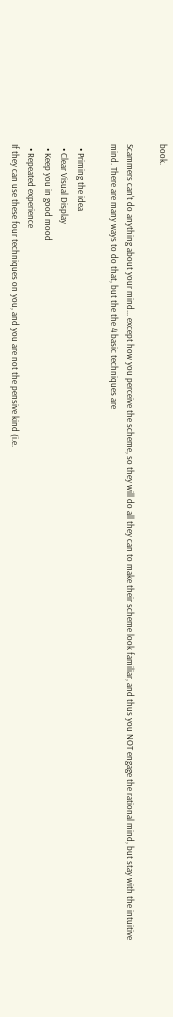book.

Scammers can't do anything about your mind... except how you perceive the scheme, so they will do all they can to make their scheme look familiar, and thus you NOT engage the rational mind, but stay with the intuitive mind. There are many ways to do that, but the the 4 basic techniques are

  • Priming the idea
  • Clear Visual Display
  • Keep you in good mood
  • Repeated experience
If they can use these four techniques on you, and you are not the pensive kind (i.e.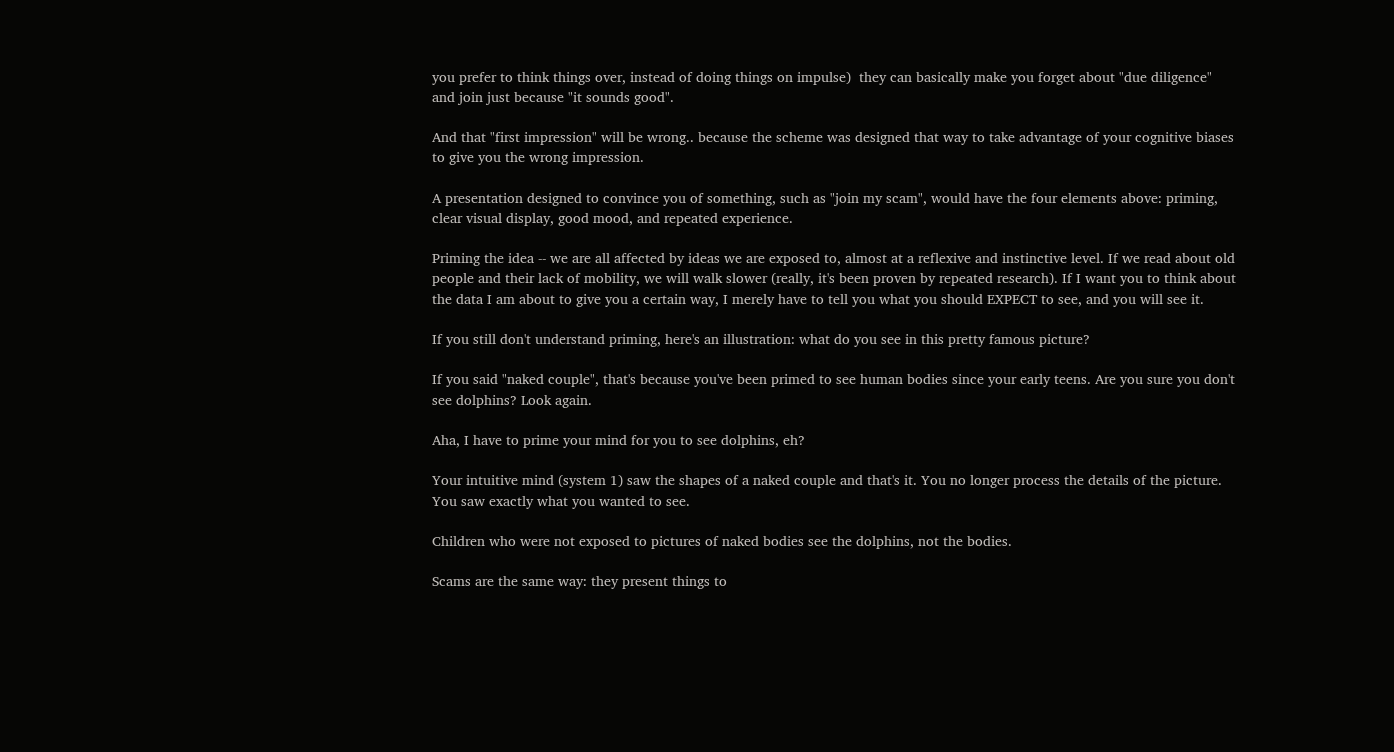you prefer to think things over, instead of doing things on impulse)  they can basically make you forget about "due diligence" and join just because "it sounds good".

And that "first impression" will be wrong.. because the scheme was designed that way to take advantage of your cognitive biases to give you the wrong impression.

A presentation designed to convince you of something, such as "join my scam", would have the four elements above: priming, clear visual display, good mood, and repeated experience.

Priming the idea -- we are all affected by ideas we are exposed to, almost at a reflexive and instinctive level. If we read about old people and their lack of mobility, we will walk slower (really, it's been proven by repeated research). If I want you to think about the data I am about to give you a certain way, I merely have to tell you what you should EXPECT to see, and you will see it.

If you still don't understand priming, here's an illustration: what do you see in this pretty famous picture?

If you said "naked couple", that's because you've been primed to see human bodies since your early teens. Are you sure you don't see dolphins? Look again.

Aha, I have to prime your mind for you to see dolphins, eh?

Your intuitive mind (system 1) saw the shapes of a naked couple and that's it. You no longer process the details of the picture. You saw exactly what you wanted to see.

Children who were not exposed to pictures of naked bodies see the dolphins, not the bodies.

Scams are the same way: they present things to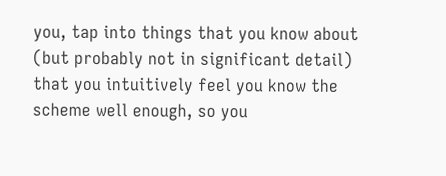you, tap into things that you know about (but probably not in significant detail) that you intuitively feel you know the scheme well enough, so you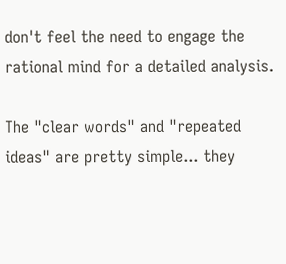don't feel the need to engage the rational mind for a detailed analysis.

The "clear words" and "repeated ideas" are pretty simple... they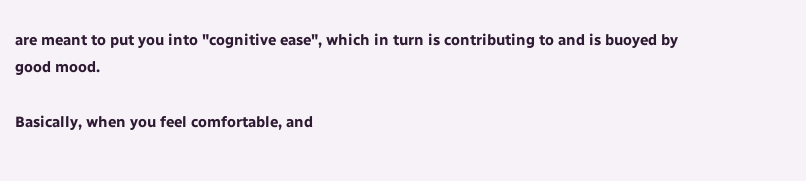are meant to put you into "cognitive ease", which in turn is contributing to and is buoyed by good mood.

Basically, when you feel comfortable, and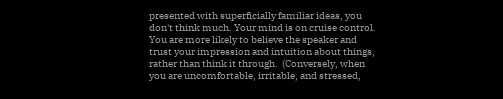presented with superficially familiar ideas, you don't think much. Your mind is on cruise control. You are more likely to believe the speaker and trust your impression and intuition about things, rather than think it through.  (Conversely, when you are uncomfortable, irritable, and stressed,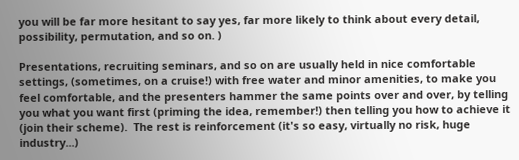you will be far more hesitant to say yes, far more likely to think about every detail, possibility, permutation, and so on. )

Presentations, recruiting seminars, and so on are usually held in nice comfortable settings, (sometimes, on a cruise!) with free water and minor amenities, to make you feel comfortable, and the presenters hammer the same points over and over, by telling you what you want first (priming the idea, remember!) then telling you how to achieve it (join their scheme).  The rest is reinforcement (it's so easy, virtually no risk, huge industry...)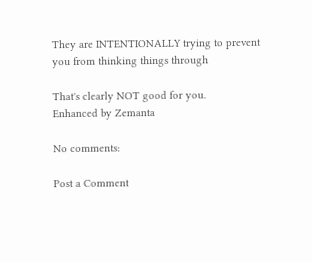They are INTENTIONALLY trying to prevent you from thinking things through

That's clearly NOT good for you.
Enhanced by Zemanta

No comments:

Post a Comment